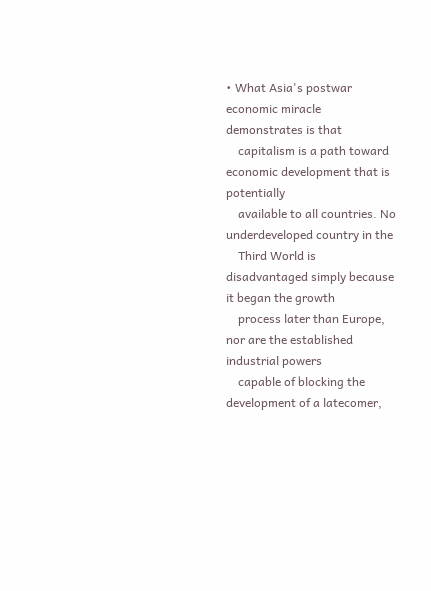• What Asia's postwar economic miracle demonstrates is that
    capitalism is a path toward economic development that is potentially
    available to all countries. No underdeveloped country in the
    Third World is disadvantaged simply because it began the growth
    process later than Europe, nor are the established industrial powers
    capable of blocking the development of a latecomer,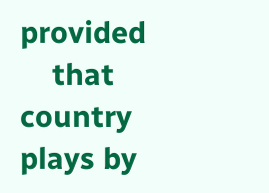provided
    that country plays by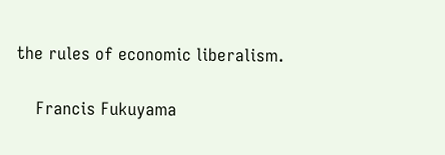the rules of economic liberalism.

    Francis Fukuyama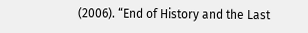(2006). “End of History and the Last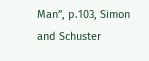Man”, p.103, Simon and Schuster